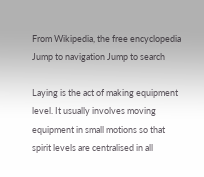From Wikipedia, the free encyclopedia
Jump to navigation Jump to search

Laying is the act of making equipment level. It usually involves moving equipment in small motions so that spirit levels are centralised in all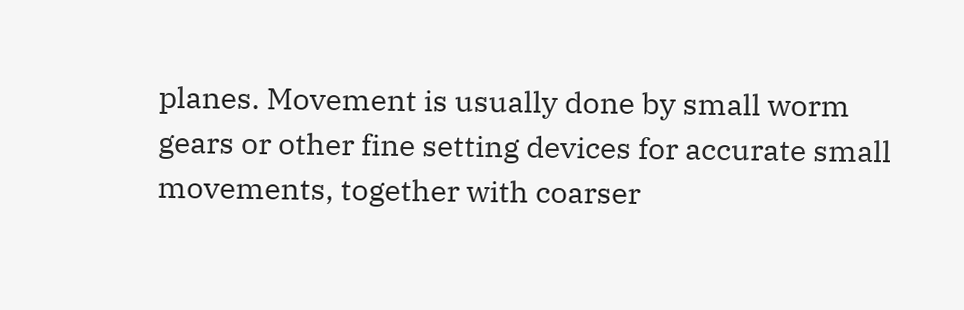planes. Movement is usually done by small worm gears or other fine setting devices for accurate small movements, together with coarser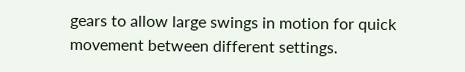gears to allow large swings in motion for quick movement between different settings.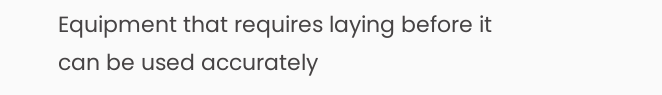Equipment that requires laying before it can be used accurately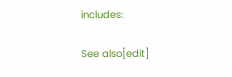includes:

See also[edit]